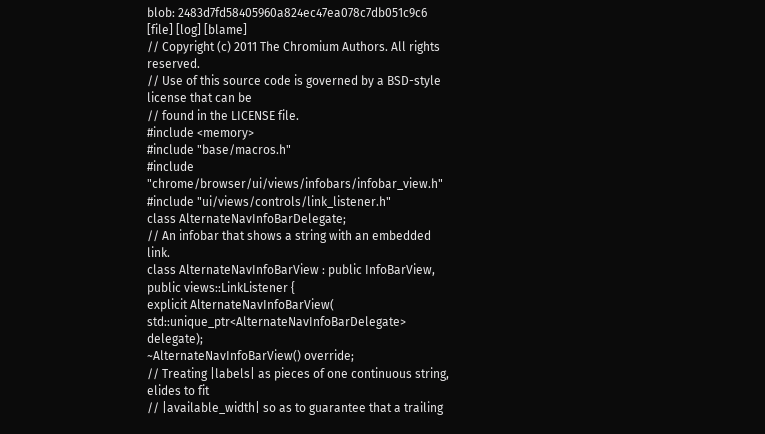blob: 2483d7fd58405960a824ec47ea078c7db051c9c6 [file] [log] [blame]
// Copyright (c) 2011 The Chromium Authors. All rights reserved.
// Use of this source code is governed by a BSD-style license that can be
// found in the LICENSE file.
#include <memory>
#include "base/macros.h"
#include "chrome/browser/ui/views/infobars/infobar_view.h"
#include "ui/views/controls/link_listener.h"
class AlternateNavInfoBarDelegate;
// An infobar that shows a string with an embedded link.
class AlternateNavInfoBarView : public InfoBarView,
public views::LinkListener {
explicit AlternateNavInfoBarView(
std::unique_ptr<AlternateNavInfoBarDelegate> delegate);
~AlternateNavInfoBarView() override;
// Treating |labels| as pieces of one continuous string, elides to fit
// |available_width| so as to guarantee that a trailing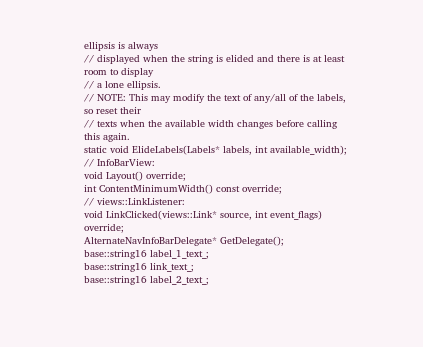ellipsis is always
// displayed when the string is elided and there is at least room to display
// a lone ellipsis.
// NOTE: This may modify the text of any/all of the labels, so reset their
// texts when the available width changes before calling this again.
static void ElideLabels(Labels* labels, int available_width);
// InfoBarView:
void Layout() override;
int ContentMinimumWidth() const override;
// views::LinkListener:
void LinkClicked(views::Link* source, int event_flags) override;
AlternateNavInfoBarDelegate* GetDelegate();
base::string16 label_1_text_;
base::string16 link_text_;
base::string16 label_2_text_;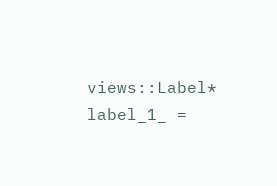views::Label* label_1_ =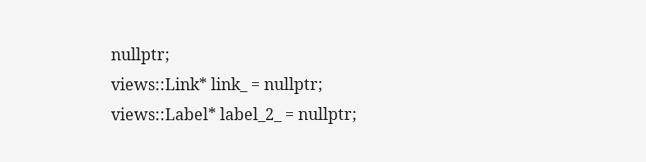nullptr;
views::Link* link_ = nullptr;
views::Label* label_2_ = nullptr;